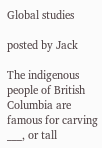Global studies

posted by Jack

The indigenous people of British Columbia are famous for carving ___, or tall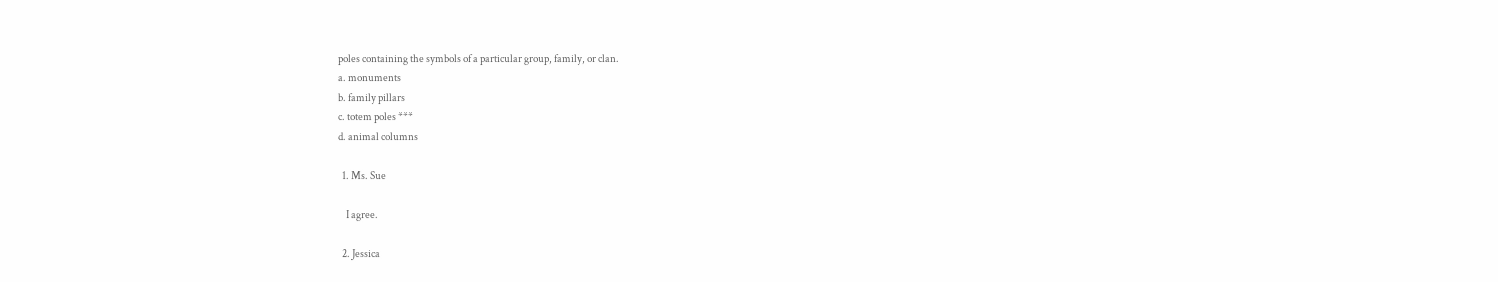poles containing the symbols of a particular group, family, or clan.
a. monuments
b. family pillars
c. totem poles ***
d. animal columns

  1. Ms. Sue

    I agree.

  2. Jessica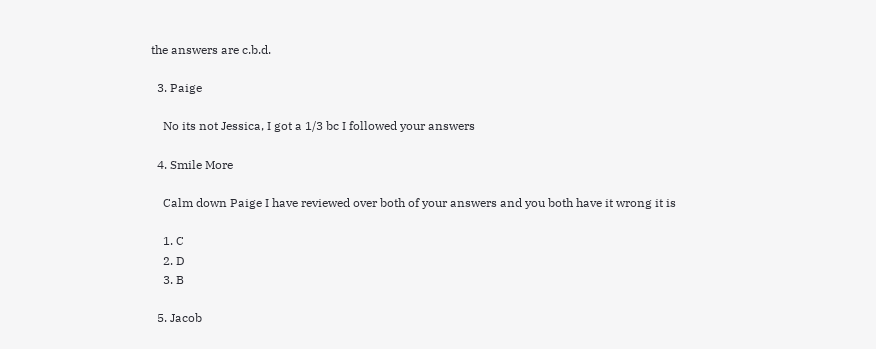the answers are c.b.d.

  3. Paige

    No its not Jessica, I got a 1/3 bc I followed your answers

  4. Smile More

    Calm down Paige I have reviewed over both of your answers and you both have it wrong it is

    1. C
    2. D
    3. B

  5. Jacob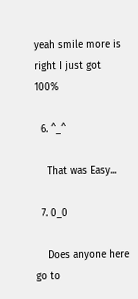yeah smile more is right I just got 100%

  6. ^_^

    That was Easy...

  7. 0_0

    Does anyone here go to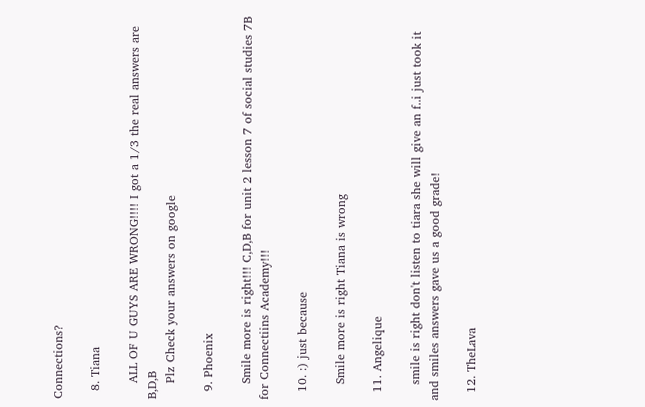Connections?

  8. Tiana

    ALL OF U GUYS ARE WRONG!!!! I got a 1/3 the real answers are B,D,B
    Plz Check your answers on google

  9. Phoenix

    Smile more is right!!! C,D,B for unit 2 lesson 7 of social studies 7B for Connectiins Academy!!!

  10. :) just because

    Smile more is right Tiana is wrong

  11. Angelique

    smile is right don't listen to tiara she will give an f..i just took it and smiles answers gave us a good grade!

  12. TheLava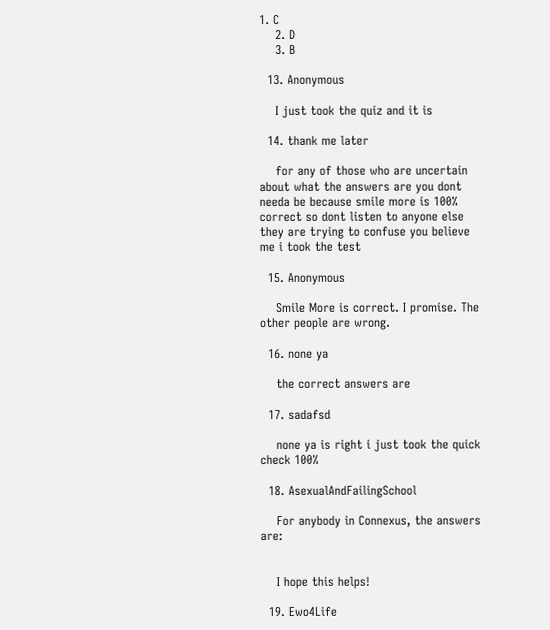1. C
    2. D
    3. B

  13. Anonymous

    I just took the quiz and it is

  14. thank me later

    for any of those who are uncertain about what the answers are you dont needa be because smile more is 100% correct so dont listen to anyone else they are trying to confuse you believe me i took the test

  15. Anonymous

    Smile More is correct. I promise. The other people are wrong.

  16. none ya

    the correct answers are

  17. sadafsd

    none ya is right i just took the quick check 100%

  18. AsexualAndFailingSchool

    For anybody in Connexus, the answers are:


    I hope this helps!

  19. Ewo4Life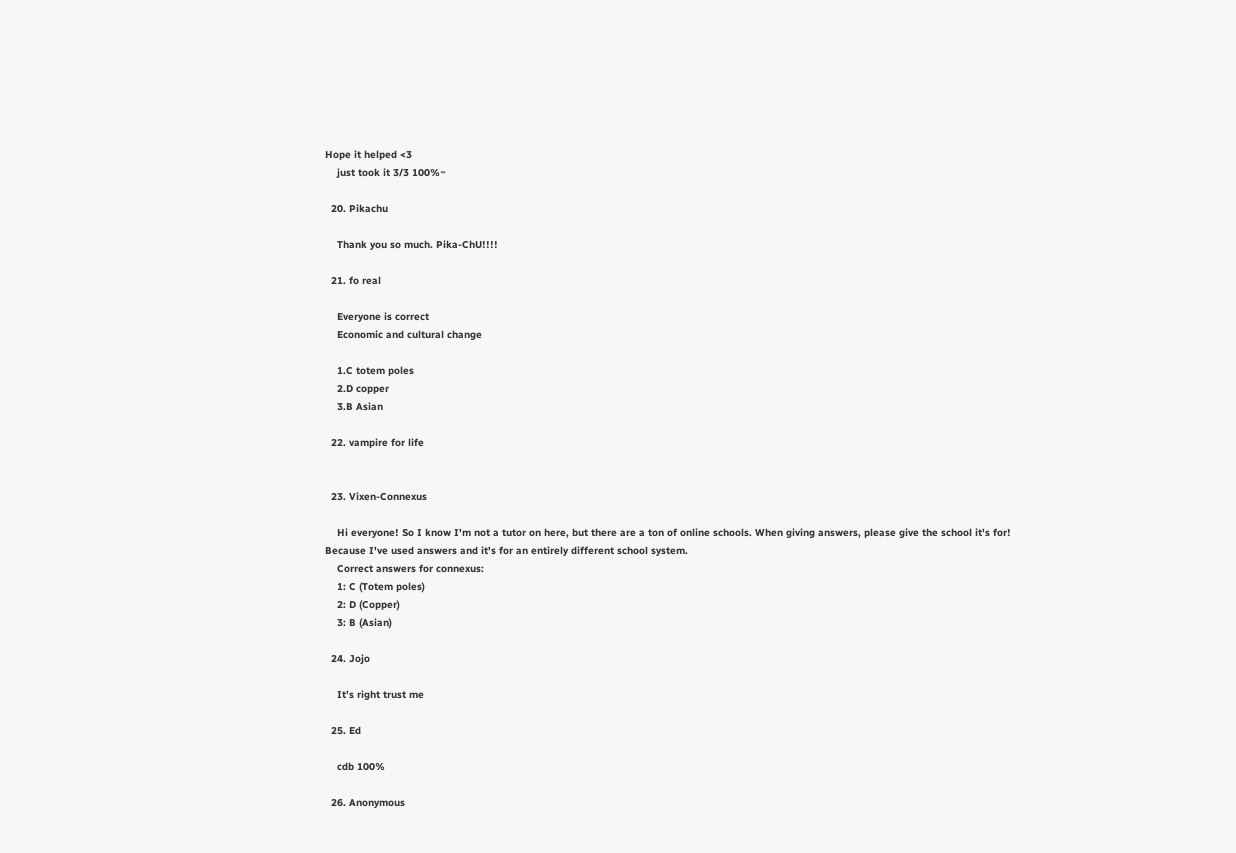Hope it helped <3
    just took it 3/3 100%~

  20. Pikachu

    Thank you so much. Pika-ChU!!!!

  21. fo real

    Everyone is correct
    Economic and cultural change

    1.C totem poles
    2.D copper
    3.B Asian

  22. vampire for life


  23. Vixen-Connexus

    Hi everyone! So I know I'm not a tutor on here, but there are a ton of online schools. When giving answers, please give the school it's for! Because I've used answers and it's for an entirely different school system.
    Correct answers for connexus:
    1: C (Totem poles)
    2: D (Copper)
    3: B (Asian)

  24. Jojo

    It’s right trust me

  25. Ed

    cdb 100%

  26. Anonymous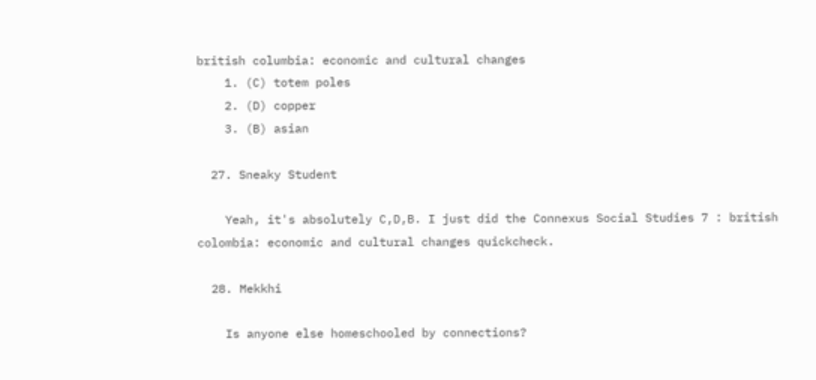british columbia: economic and cultural changes
    1. (C) totem poles
    2. (D) copper
    3. (B) asian

  27. Sneaky Student

    Yeah, it's absolutely C,D,B. I just did the Connexus Social Studies 7 : british colombia: economic and cultural changes quickcheck.

  28. Mekkhi

    Is anyone else homeschooled by connections?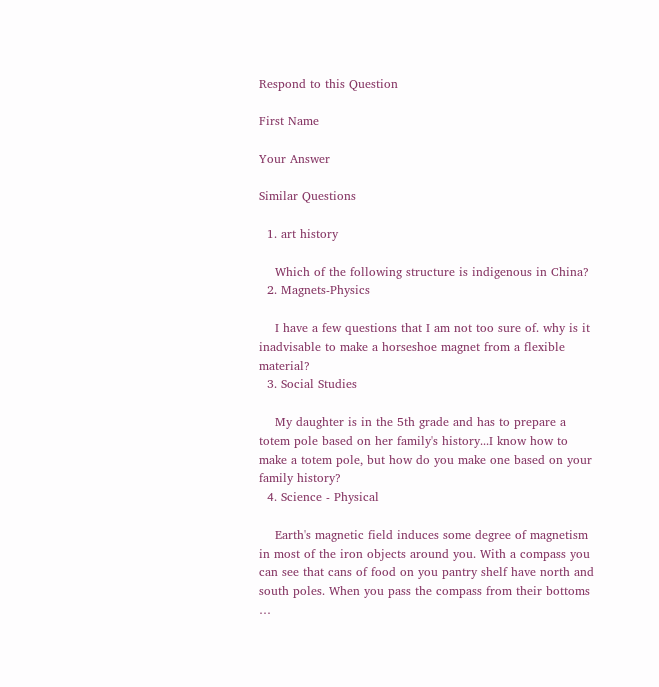Respond to this Question

First Name

Your Answer

Similar Questions

  1. art history

    Which of the following structure is indigenous in China?
  2. Magnets-Physics

    I have a few questions that I am not too sure of. why is it inadvisable to make a horseshoe magnet from a flexible material?
  3. Social Studies

    My daughter is in the 5th grade and has to prepare a totem pole based on her family's history...I know how to make a totem pole, but how do you make one based on your family history?
  4. Science - Physical

    Earth's magnetic field induces some degree of magnetism in most of the iron objects around you. With a compass you can see that cans of food on you pantry shelf have north and south poles. When you pass the compass from their bottoms …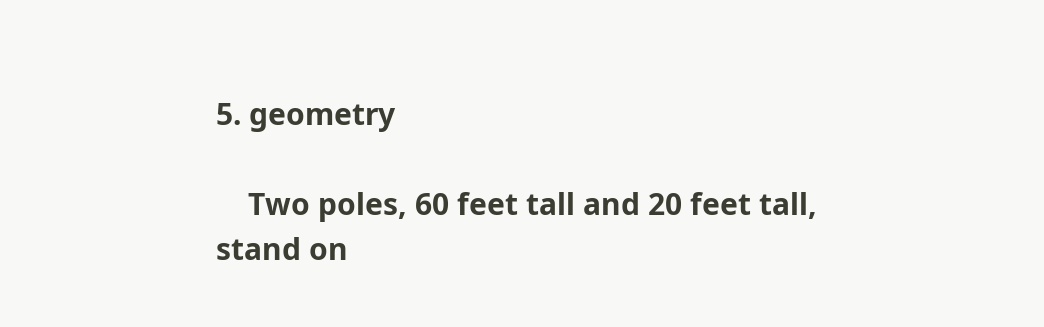5. geometry

    Two poles, 60 feet tall and 20 feet tall, stand on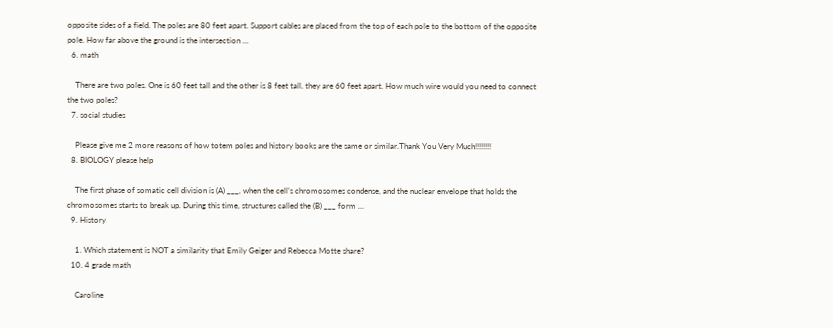opposite sides of a field. The poles are 80 feet apart. Support cables are placed from the top of each pole to the bottom of the opposite pole. How far above the ground is the intersection …
  6. math

    There are two poles. One is 60 feet tall and the other is 8 feet tall. they are 60 feet apart. How much wire would you need to connect the two poles?
  7. social studies

    Please give me 2 more reasons of how totem poles and history books are the same or similar.Thank You Very Much!!!!!!!!
  8. BIOLOGY please help

    The first phase of somatic cell division is (A) ___, when the cell’s chromosomes condense, and the nuclear envelope that holds the chromosomes starts to break up. During this time, structures called the (B) ___ form …
  9. History

    1. Which statement is NOT a similarity that Emily Geiger and Rebecca Motte share?
  10. 4 grade math

    Caroline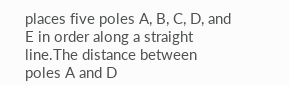places five poles A, B, C, D, and E in order along a straight line.The distance between poles A and D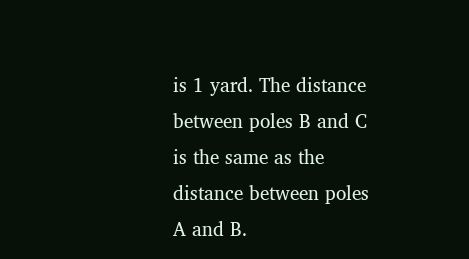is 1 yard. The distance between poles B and C is the same as the distance between poles A and B.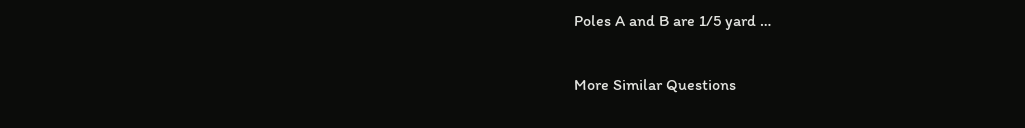Poles A and B are 1/5 yard …

More Similar Questions